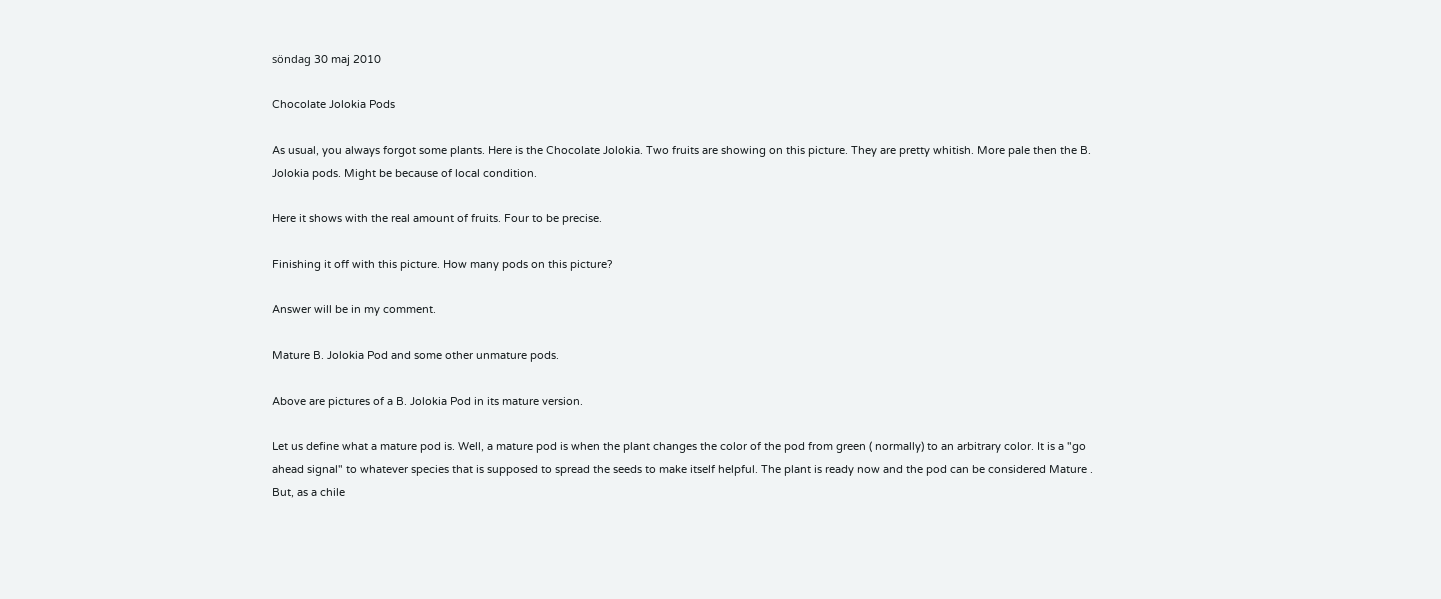söndag 30 maj 2010

Chocolate Jolokia Pods

As usual, you always forgot some plants. Here is the Chocolate Jolokia. Two fruits are showing on this picture. They are pretty whitish. More pale then the B. Jolokia pods. Might be because of local condition.

Here it shows with the real amount of fruits. Four to be precise.

Finishing it off with this picture. How many pods on this picture?

Answer will be in my comment.

Mature B. Jolokia Pod and some other unmature pods.

Above are pictures of a B. Jolokia Pod in its mature version.

Let us define what a mature pod is. Well, a mature pod is when the plant changes the color of the pod from green ( normally) to an arbitrary color. It is a "go ahead signal" to whatever species that is supposed to spread the seeds to make itself helpful. The plant is ready now and the pod can be considered Mature . But, as a chile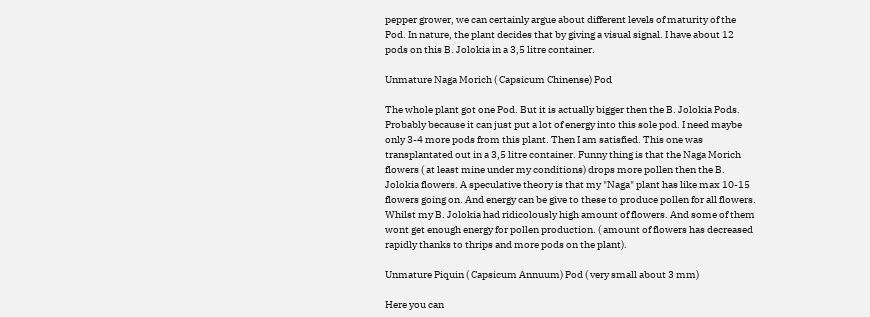pepper grower, we can certainly argue about different levels of maturity of the Pod. In nature, the plant decides that by giving a visual signal. I have about 12 pods on this B. Jolokia in a 3,5 litre container.

Unmature Naga Morich ( Capsicum Chinense) Pod

The whole plant got one Pod. But it is actually bigger then the B. Jolokia Pods. Probably because it can just put a lot of energy into this sole pod. I need maybe only 3-4 more pods from this plant. Then I am satisfied. This one was transplantated out in a 3,5 litre container. Funny thing is that the Naga Morich flowers ( at least mine under my conditions) drops more pollen then the B. Jolokia flowers. A speculative theory is that my "Naga" plant has like max 10-15 flowers going on. And energy can be give to these to produce pollen for all flowers. Whilst my B. Jolokia had ridicolously high amount of flowers. And some of them wont get enough energy for pollen production. ( amount of flowers has decreased rapidly thanks to thrips and more pods on the plant).

Unmature Piquin ( Capsicum Annuum) Pod ( very small about 3 mm)

Here you can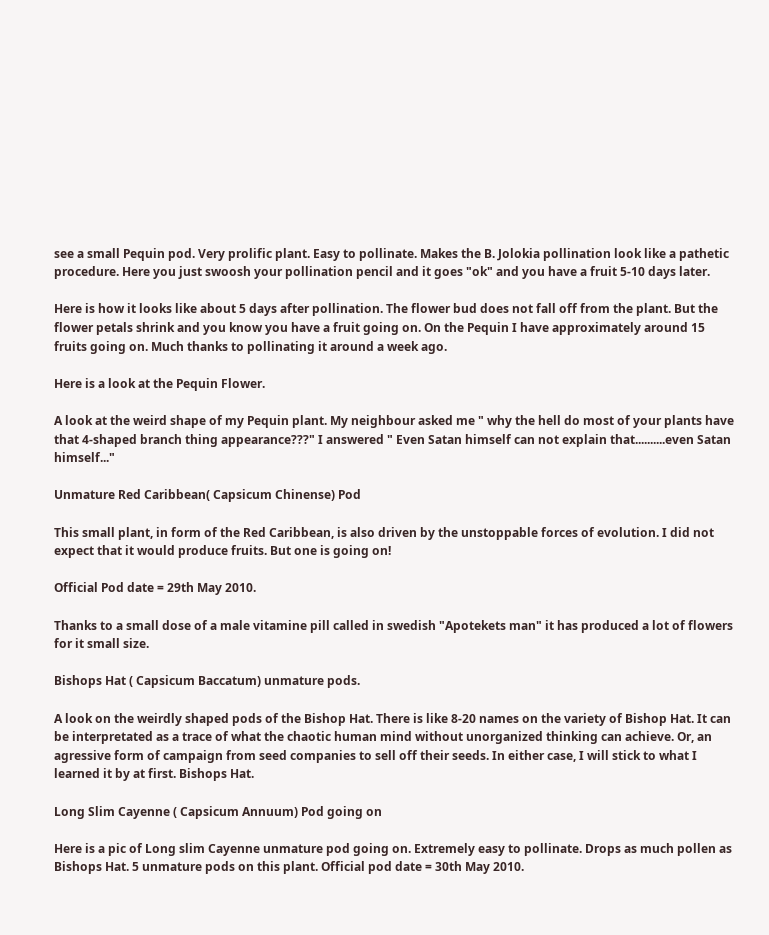see a small Pequin pod. Very prolific plant. Easy to pollinate. Makes the B. Jolokia pollination look like a pathetic procedure. Here you just swoosh your pollination pencil and it goes "ok" and you have a fruit 5-10 days later.

Here is how it looks like about 5 days after pollination. The flower bud does not fall off from the plant. But the flower petals shrink and you know you have a fruit going on. On the Pequin I have approximately around 15 fruits going on. Much thanks to pollinating it around a week ago.

Here is a look at the Pequin Flower.

A look at the weird shape of my Pequin plant. My neighbour asked me " why the hell do most of your plants have that 4-shaped branch thing appearance???" I answered " Even Satan himself can not explain that..........even Satan himself..."

Unmature Red Caribbean( Capsicum Chinense) Pod

This small plant, in form of the Red Caribbean, is also driven by the unstoppable forces of evolution. I did not expect that it would produce fruits. But one is going on!

Official Pod date = 29th May 2010.

Thanks to a small dose of a male vitamine pill called in swedish "Apotekets man" it has produced a lot of flowers for it small size.

Bishops Hat ( Capsicum Baccatum) unmature pods.

A look on the weirdly shaped pods of the Bishop Hat. There is like 8-20 names on the variety of Bishop Hat. It can be interpretated as a trace of what the chaotic human mind without unorganized thinking can achieve. Or, an agressive form of campaign from seed companies to sell off their seeds. In either case, I will stick to what I learned it by at first. Bishops Hat.

Long Slim Cayenne ( Capsicum Annuum) Pod going on

Here is a pic of Long slim Cayenne unmature pod going on. Extremely easy to pollinate. Drops as much pollen as Bishops Hat. 5 unmature pods on this plant. Official pod date = 30th May 2010.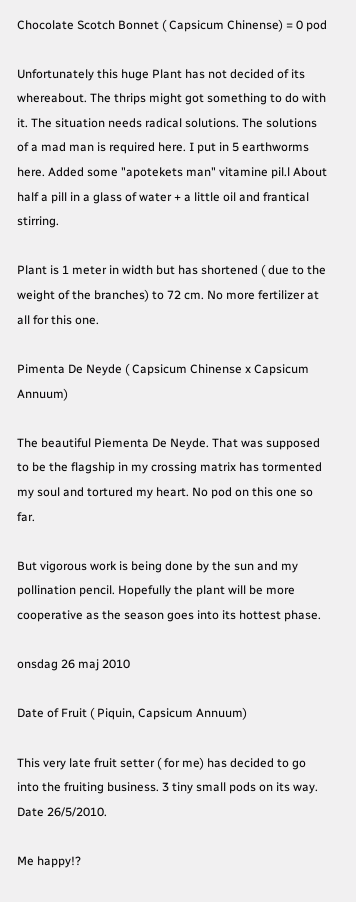Chocolate Scotch Bonnet ( Capsicum Chinense) = 0 pod

Unfortunately this huge Plant has not decided of its whereabout. The thrips might got something to do with it. The situation needs radical solutions. The solutions of a mad man is required here. I put in 5 earthworms here. Added some "apotekets man" vitamine pil.l About half a pill in a glass of water + a little oil and frantical stirring.

Plant is 1 meter in width but has shortened ( due to the weight of the branches) to 72 cm. No more fertilizer at all for this one.

Pimenta De Neyde ( Capsicum Chinense x Capsicum Annuum)

The beautiful Piementa De Neyde. That was supposed to be the flagship in my crossing matrix has tormented my soul and tortured my heart. No pod on this one so far.

But vigorous work is being done by the sun and my pollination pencil. Hopefully the plant will be more cooperative as the season goes into its hottest phase.

onsdag 26 maj 2010

Date of Fruit ( Piquin, Capsicum Annuum)

This very late fruit setter ( for me) has decided to go into the fruiting business. 3 tiny small pods on its way. Date 26/5/2010.

Me happy!?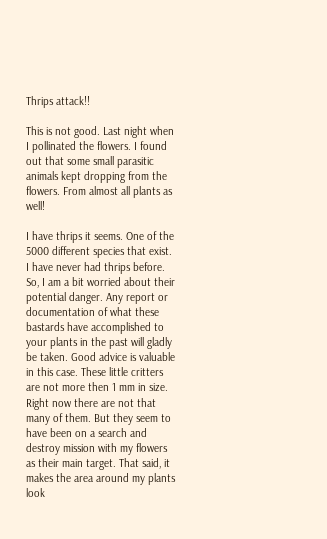Thrips attack!!

This is not good. Last night when I pollinated the flowers. I found out that some small parasitic animals kept dropping from the flowers. From almost all plants as well!

I have thrips it seems. One of the 5000 different species that exist. I have never had thrips before. So, I am a bit worried about their potential danger. Any report or documentation of what these bastards have accomplished to your plants in the past will gladly be taken. Good advice is valuable in this case. These little critters are not more then 1 mm in size. Right now there are not that many of them. But they seem to have been on a search and destroy mission with my flowers as their main target. That said, it makes the area around my plants look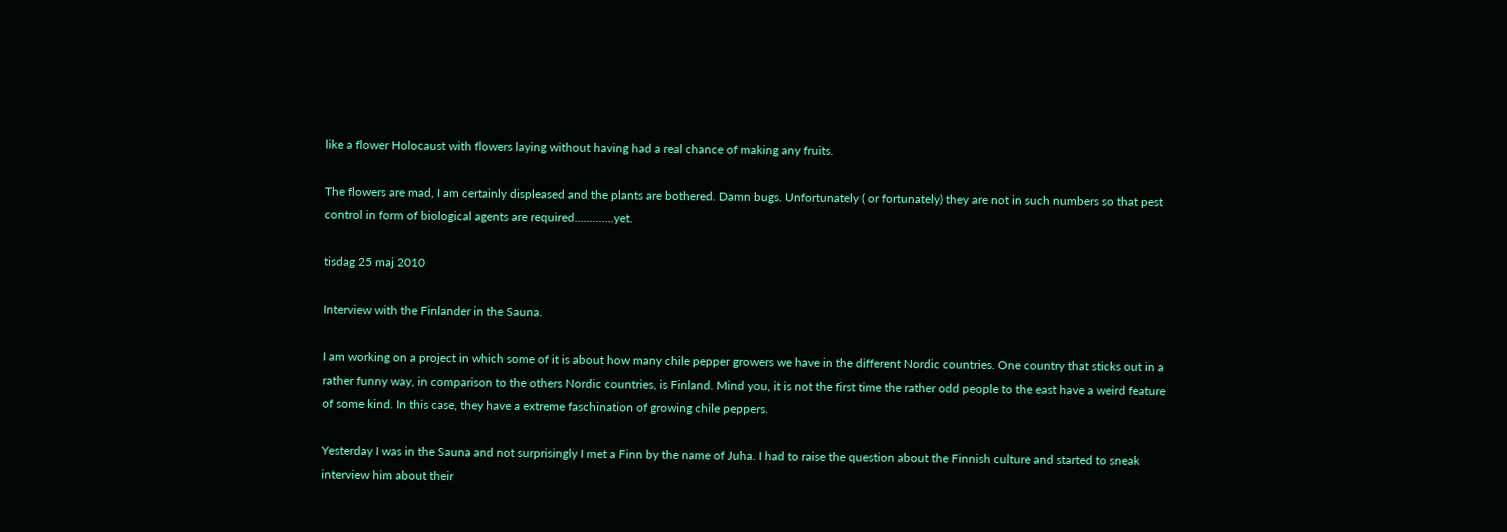like a flower Holocaust with flowers laying without having had a real chance of making any fruits.

The flowers are mad, I am certainly displeased and the plants are bothered. Damn bugs. Unfortunately ( or fortunately) they are not in such numbers so that pest control in form of biological agents are required.............yet.

tisdag 25 maj 2010

Interview with the Finlander in the Sauna.

I am working on a project in which some of it is about how many chile pepper growers we have in the different Nordic countries. One country that sticks out in a rather funny way, in comparison to the others Nordic countries, is Finland. Mind you, it is not the first time the rather odd people to the east have a weird feature of some kind. In this case, they have a extreme faschination of growing chile peppers.

Yesterday I was in the Sauna and not surprisingly I met a Finn by the name of Juha. I had to raise the question about the Finnish culture and started to sneak interview him about their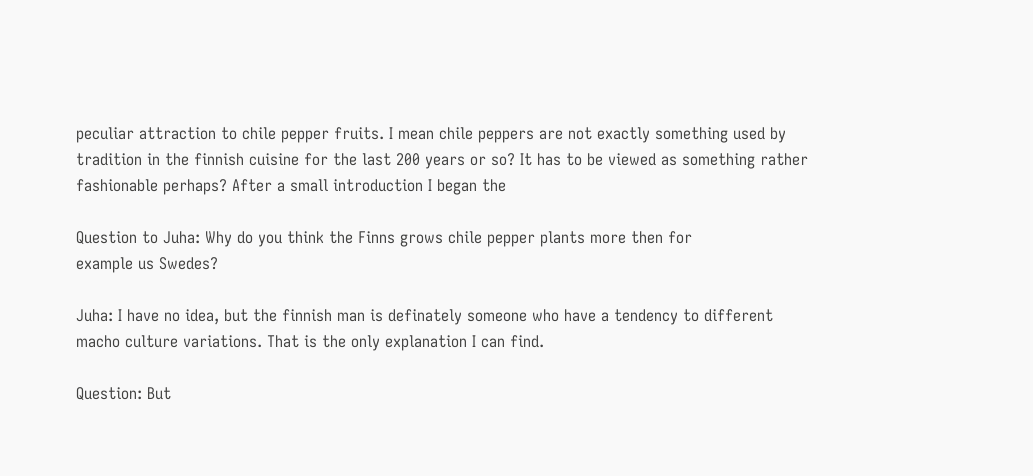peculiar attraction to chile pepper fruits. I mean chile peppers are not exactly something used by tradition in the finnish cuisine for the last 200 years or so? It has to be viewed as something rather fashionable perhaps? After a small introduction I began the

Question to Juha: Why do you think the Finns grows chile pepper plants more then for
example us Swedes?

Juha: I have no idea, but the finnish man is definately someone who have a tendency to different macho culture variations. That is the only explanation I can find.

Question: But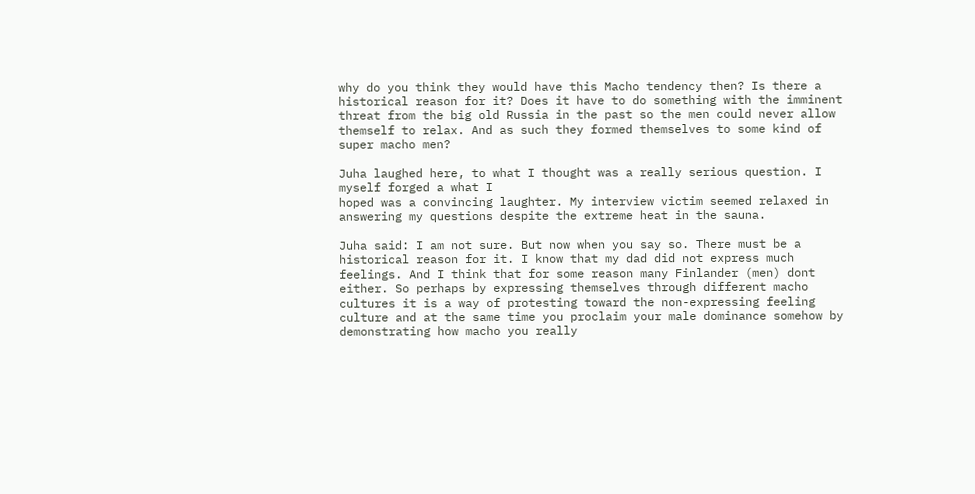why do you think they would have this Macho tendency then? Is there a historical reason for it? Does it have to do something with the imminent threat from the big old Russia in the past so the men could never allow themself to relax. And as such they formed themselves to some kind of super macho men?

Juha laughed here, to what I thought was a really serious question. I myself forged a what I
hoped was a convincing laughter. My interview victim seemed relaxed in answering my questions despite the extreme heat in the sauna.

Juha said: I am not sure. But now when you say so. There must be a historical reason for it. I know that my dad did not express much feelings. And I think that for some reason many Finlander (men) dont either. So perhaps by expressing themselves through different macho cultures it is a way of protesting toward the non-expressing feeling culture and at the same time you proclaim your male dominance somehow by demonstrating how macho you really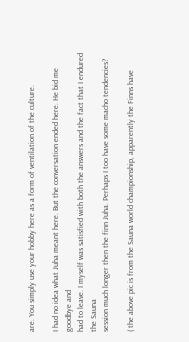are. You simply use your hobby here as a form of ventilation of the culture.

I had no idea what Juha meant here. But the conversation ended here. He bid me goodbye and
had to leave. I myself was satisfied with both the answers and the fact that I endured the Sauna
session much longer then the finn Juha. Perhaps I too have some macho tendencies?

( the above pic is from the Sauna world championship, apparently the Finns have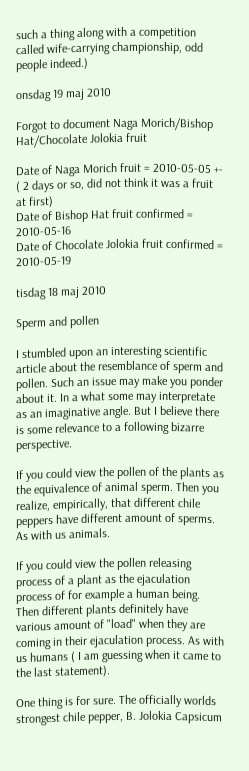such a thing along with a competition called wife-carrying championship, odd people indeed.)

onsdag 19 maj 2010

Forgot to document Naga Morich/Bishop Hat/Chocolate Jolokia fruit

Date of Naga Morich fruit = 2010-05-05 +- ( 2 days or so, did not think it was a fruit at first)
Date of Bishop Hat fruit confirmed = 2010-05-16
Date of Chocolate Jolokia fruit confirmed = 2010-05-19

tisdag 18 maj 2010

Sperm and pollen

I stumbled upon an interesting scientific article about the resemblance of sperm and pollen. Such an issue may make you ponder about it. In a what some may interpretate as an imaginative angle. But I believe there is some relevance to a following bizarre perspective.

If you could view the pollen of the plants as the equivalence of animal sperm. Then you realize, empirically, that different chile peppers have different amount of sperms. As with us animals.

If you could view the pollen releasing process of a plant as the ejaculation process of for example a human being. Then different plants definitely have various amount of "load" when they are coming in their ejaculation process. As with us humans ( I am guessing when it came to the last statement).

One thing is for sure. The officially worlds strongest chile pepper, B. Jolokia Capsicum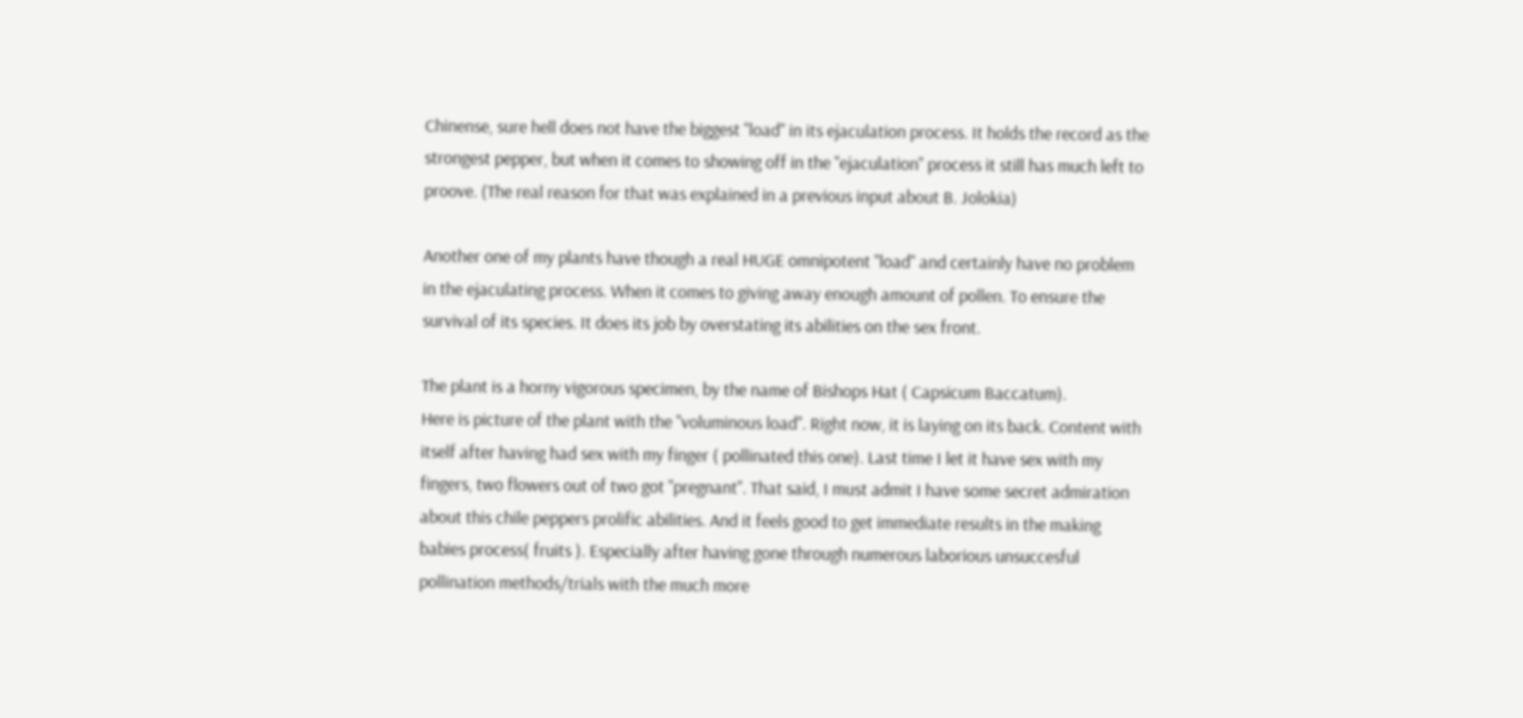Chinense, sure hell does not have the biggest "load" in its ejaculation process. It holds the record as the strongest pepper, but when it comes to showing off in the "ejaculation" process it still has much left to proove. (The real reason for that was explained in a previous input about B. Jolokia)

Another one of my plants have though a real HUGE omnipotent "load" and certainly have no problem in the ejaculating process. When it comes to giving away enough amount of pollen. To ensure the survival of its species. It does its job by overstating its abilities on the sex front.

The plant is a horny vigorous specimen, by the name of Bishops Hat ( Capsicum Baccatum).
Here is picture of the plant with the "voluminous load". Right now, it is laying on its back. Content with itself after having had sex with my finger ( pollinated this one). Last time I let it have sex with my fingers, two flowers out of two got "pregnant". That said, I must admit I have some secret admiration about this chile peppers prolific abilities. And it feels good to get immediate results in the making babies process( fruits ). Especially after having gone through numerous laborious unsuccesful pollination methods/trials with the much more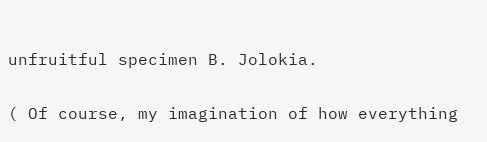unfruitful specimen B. Jolokia.

( Of course, my imagination of how everything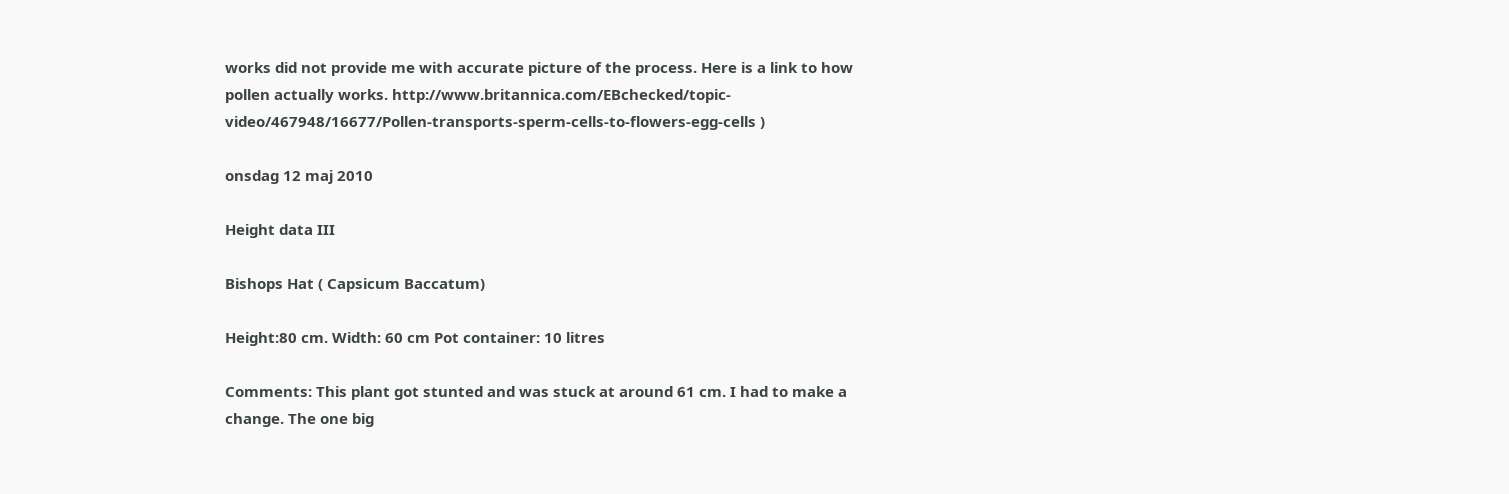works did not provide me with accurate picture of the process. Here is a link to how pollen actually works. http://www.britannica.com/EBchecked/topic-video/467948/16677/Pollen-transports-sperm-cells-to-flowers-egg-cells )

onsdag 12 maj 2010

Height data III

Bishops Hat ( Capsicum Baccatum)

Height:80 cm. Width: 60 cm Pot container: 10 litres

Comments: This plant got stunted and was stuck at around 61 cm. I had to make a change. The one big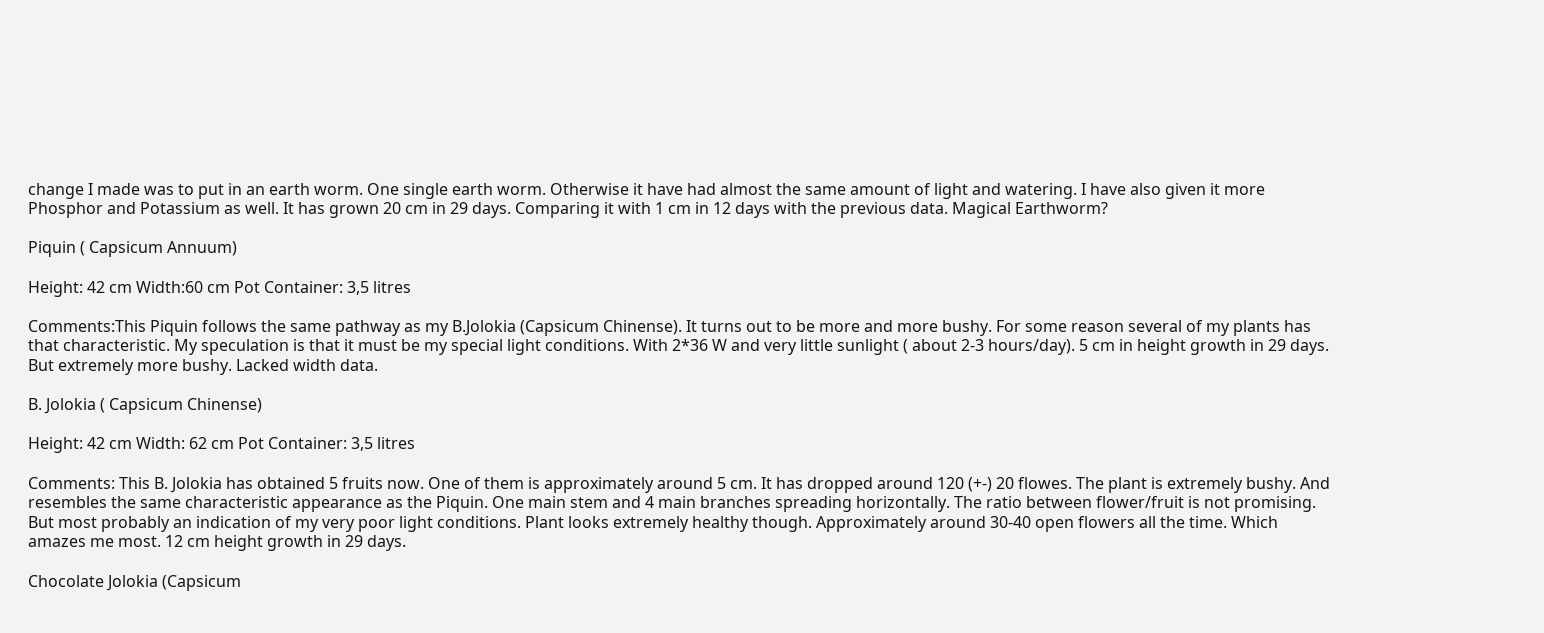change I made was to put in an earth worm. One single earth worm. Otherwise it have had almost the same amount of light and watering. I have also given it more Phosphor and Potassium as well. It has grown 20 cm in 29 days. Comparing it with 1 cm in 12 days with the previous data. Magical Earthworm?

Piquin ( Capsicum Annuum)

Height: 42 cm Width:60 cm Pot Container: 3,5 litres

Comments:This Piquin follows the same pathway as my B.Jolokia (Capsicum Chinense). It turns out to be more and more bushy. For some reason several of my plants has that characteristic. My speculation is that it must be my special light conditions. With 2*36 W and very little sunlight ( about 2-3 hours/day). 5 cm in height growth in 29 days. But extremely more bushy. Lacked width data.

B. Jolokia ( Capsicum Chinense)

Height: 42 cm Width: 62 cm Pot Container: 3,5 litres

Comments: This B. Jolokia has obtained 5 fruits now. One of them is approximately around 5 cm. It has dropped around 120 (+-) 20 flowes. The plant is extremely bushy. And resembles the same characteristic appearance as the Piquin. One main stem and 4 main branches spreading horizontally. The ratio between flower/fruit is not promising. But most probably an indication of my very poor light conditions. Plant looks extremely healthy though. Approximately around 30-40 open flowers all the time. Which amazes me most. 12 cm height growth in 29 days.

Chocolate Jolokia (Capsicum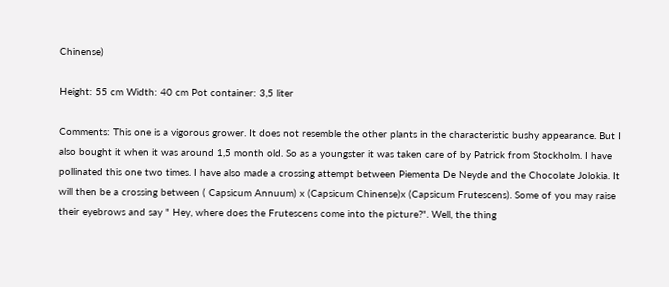Chinense)

Height: 55 cm Width: 40 cm Pot container: 3,5 liter

Comments: This one is a vigorous grower. It does not resemble the other plants in the characteristic bushy appearance. But I also bought it when it was around 1,5 month old. So as a youngster it was taken care of by Patrick from Stockholm. I have pollinated this one two times. I have also made a crossing attempt between Piementa De Neyde and the Chocolate Jolokia. It will then be a crossing between ( Capsicum Annuum) x (Capsicum Chinense)x (Capsicum Frutescens). Some of you may raise their eyebrows and say " Hey, where does the Frutescens come into the picture?". Well, the thing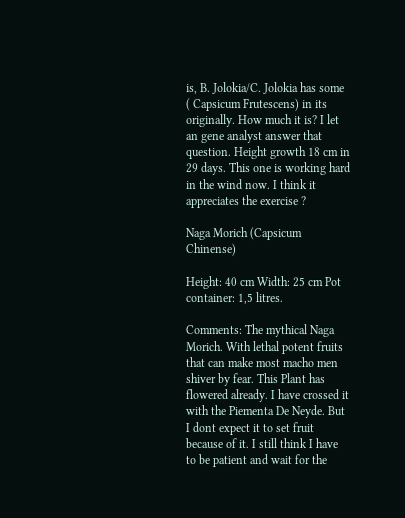is, B. Jolokia/C. Jolokia has some ( Capsicum Frutescens) in its originally. How much it is? I let an gene analyst answer that question. Height growth 18 cm in 29 days. This one is working hard in the wind now. I think it appreciates the exercise ?

Naga Morich (Capsicum Chinense)

Height: 40 cm Width: 25 cm Pot container: 1,5 litres.

Comments: The mythical Naga Morich. With lethal potent fruits that can make most macho men shiver by fear. This Plant has flowered already. I have crossed it with the Piementa De Neyde. But I dont expect it to set fruit because of it. I still think I have to be patient and wait for the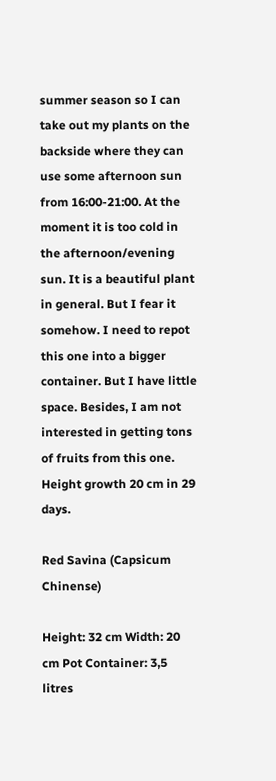summer season so I can take out my plants on the backside where they can use some afternoon sun from 16:00-21:00. At the moment it is too cold in the afternoon/evening sun. It is a beautiful plant in general. But I fear it somehow. I need to repot this one into a bigger container. But I have little space. Besides, I am not interested in getting tons of fruits from this one. Height growth 20 cm in 29 days.

Red Savina (Capsicum Chinense)

Height: 32 cm Width: 20 cm Pot Container: 3,5 litres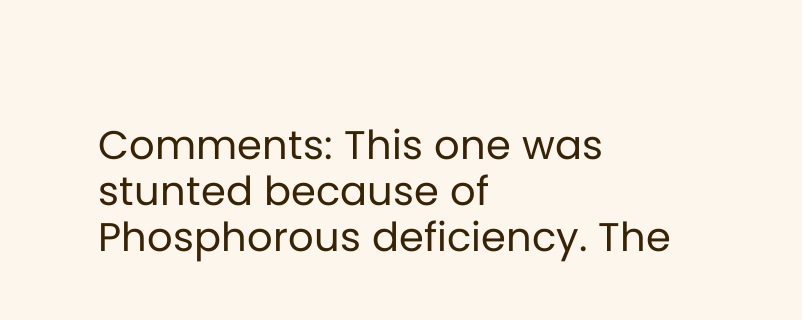Comments: This one was stunted because of Phosphorous deficiency. The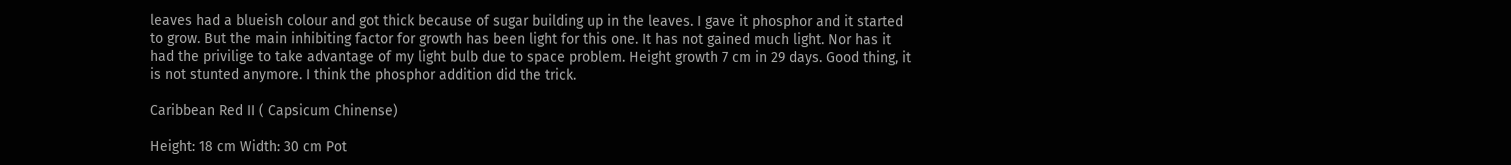leaves had a blueish colour and got thick because of sugar building up in the leaves. I gave it phosphor and it started to grow. But the main inhibiting factor for growth has been light for this one. It has not gained much light. Nor has it had the privilige to take advantage of my light bulb due to space problem. Height growth 7 cm in 29 days. Good thing, it is not stunted anymore. I think the phosphor addition did the trick.

Caribbean Red II ( Capsicum Chinense)

Height: 18 cm Width: 30 cm Pot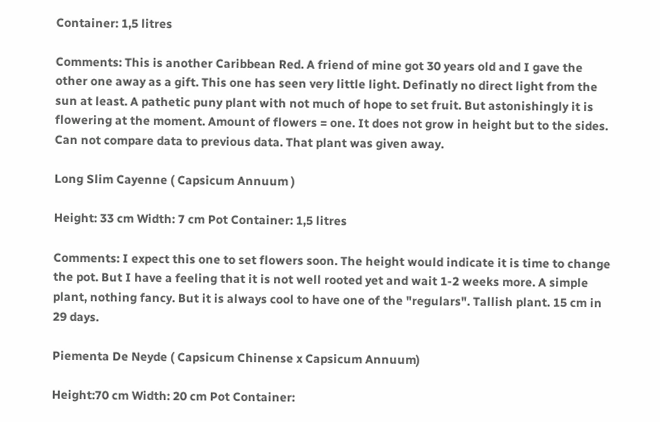Container: 1,5 litres

Comments: This is another Caribbean Red. A friend of mine got 30 years old and I gave the other one away as a gift. This one has seen very little light. Definatly no direct light from the sun at least. A pathetic puny plant with not much of hope to set fruit. But astonishingly it is flowering at the moment. Amount of flowers = one. It does not grow in height but to the sides. Can not compare data to previous data. That plant was given away.

Long Slim Cayenne ( Capsicum Annuum )

Height: 33 cm Width: 7 cm Pot Container: 1,5 litres

Comments: I expect this one to set flowers soon. The height would indicate it is time to change the pot. But I have a feeling that it is not well rooted yet and wait 1-2 weeks more. A simple plant, nothing fancy. But it is always cool to have one of the "regulars". Tallish plant. 15 cm in 29 days.

Piementa De Neyde ( Capsicum Chinense x Capsicum Annuum)

Height:70 cm Width: 20 cm Pot Container: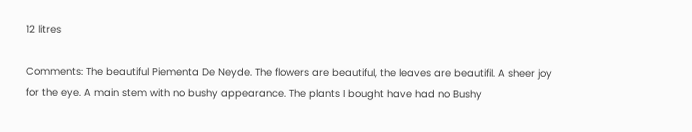12 litres

Comments: The beautiful Piementa De Neyde. The flowers are beautiful, the leaves are beautifil. A sheer joy for the eye. A main stem with no bushy appearance. The plants I bought have had no Bushy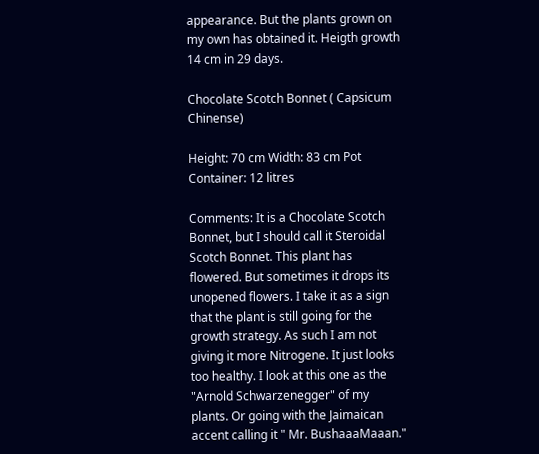appearance. But the plants grown on my own has obtained it. Heigth growth 14 cm in 29 days.

Chocolate Scotch Bonnet ( Capsicum Chinense)

Height: 70 cm Width: 83 cm Pot Container: 12 litres

Comments: It is a Chocolate Scotch Bonnet, but I should call it Steroidal Scotch Bonnet. This plant has flowered. But sometimes it drops its unopened flowers. I take it as a sign that the plant is still going for the growth strategy. As such I am not giving it more Nitrogene. It just looks too healthy. I look at this one as the "Arnold Schwarzenegger" of my plants. Or going with the Jaimaican accent calling it " Mr. BushaaaMaaan."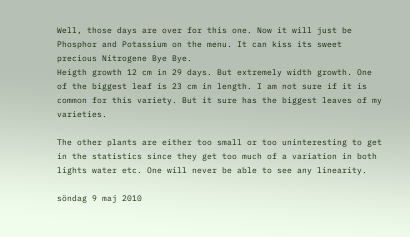Well, those days are over for this one. Now it will just be Phosphor and Potassium on the menu. It can kiss its sweet precious Nitrogene Bye Bye.
Heigth growth 12 cm in 29 days. But extremely width growth. One of the biggest leaf is 23 cm in length. I am not sure if it is common for this variety. But it sure has the biggest leaves of my varieties.

The other plants are either too small or too uninteresting to get in the statistics since they get too much of a variation in both lights water etc. One will never be able to see any linearity.

söndag 9 maj 2010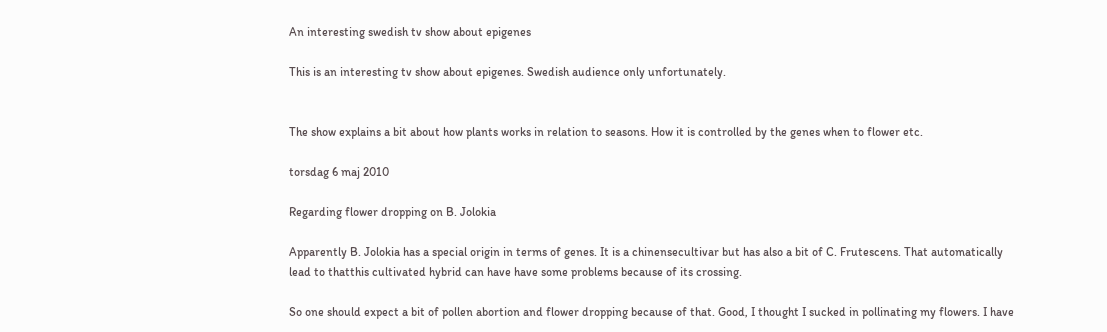An interesting swedish tv show about epigenes

This is an interesting tv show about epigenes. Swedish audience only unfortunately.


The show explains a bit about how plants works in relation to seasons. How it is controlled by the genes when to flower etc.

torsdag 6 maj 2010

Regarding flower dropping on B. Jolokia

Apparently B. Jolokia has a special origin in terms of genes. It is a chinensecultivar but has also a bit of C. Frutescens. That automatically lead to thatthis cultivated hybrid can have have some problems because of its crossing.

So one should expect a bit of pollen abortion and flower dropping because of that. Good, I thought I sucked in pollinating my flowers. I have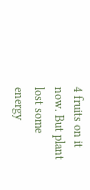4 fruits on it now. But plant lost some energy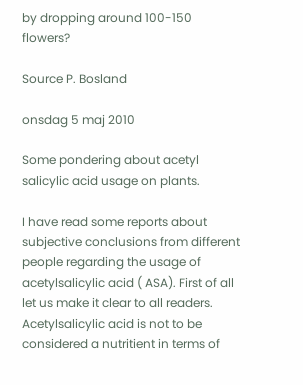by dropping around 100-150 flowers?

Source P. Bosland

onsdag 5 maj 2010

Some pondering about acetyl salicylic acid usage on plants.

I have read some reports about subjective conclusions from different people regarding the usage of acetylsalicylic acid ( ASA). First of all let us make it clear to all readers. Acetylsalicylic acid is not to be considered a nutritient in terms of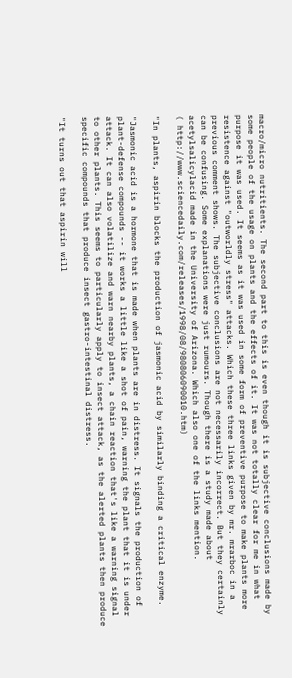macro/micro nutritients. The second part to this is even though it is subjective conclusions made by some people of the usage on plants and the effects of it. It was not totally clear for me in what purpose it was used. It seems as it was used in some form of preventive purpose to make plants more resistence against "outworldly stress" attacks. Which these three links given by mr. mrarboc in a previous comment shows. The subjective conclusions are not necessarily incorrect. But they certainly can be confusing. Some explanations were just rumours. Though there is a study made about acetylsalicylacid made in the University of Arizona. Which also one of the links mention.
( http://www.sciencedaily.com/releases/1998/08/980806090010.htm)

"In plants, aspirin blocks the production of jasmonic acid by similarly binding a critical enzyme.

"Jasmonic acid is a hormone that is made when plants are in distress. It signals the production of plant-defense compounds -- it works a little like a shot of pain, warning the plant that it is under attack. It can also volatilize and warn nearby plants, a chain reaction that's like a warning signal to other plants. This seems to particularly apply to insect attack, as the alerted plants then produce specific compounds that produce insect gastro-intestinal distress.

"It turns out that aspirin will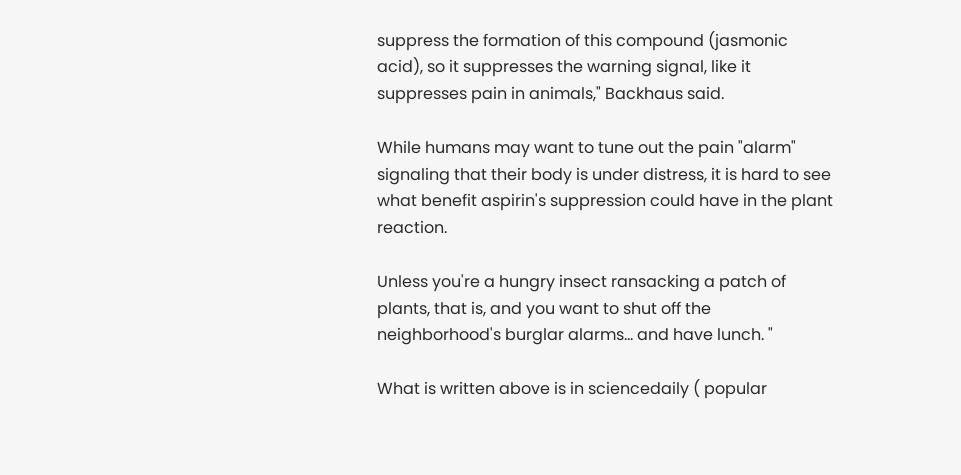suppress the formation of this compound (jasmonic acid), so it suppresses the warning signal, like it suppresses pain in animals," Backhaus said.

While humans may want to tune out the pain "alarm" signaling that their body is under distress, it is hard to see what benefit aspirin's suppression could have in the plant reaction.

Unless you're a hungry insect ransacking a patch of plants, that is, and you want to shut off the neighborhood's burglar alarms... and have lunch. "

What is written above is in sciencedaily ( popular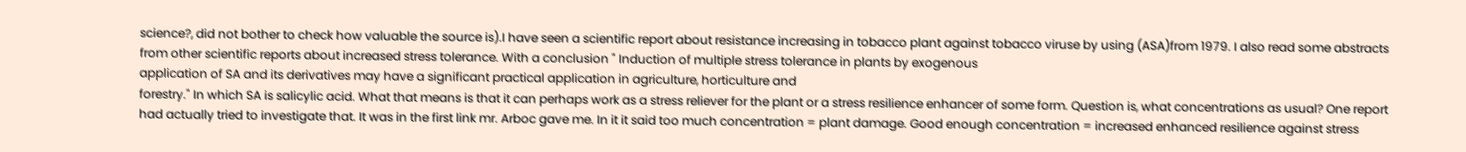science?, did not bother to check how valuable the source is).I have seen a scientific report about resistance increasing in tobacco plant against tobacco viruse by using (ASA)from 1979. I also read some abstracts from other scientific reports about increased stress tolerance. With a conclusion " Induction of multiple stress tolerance in plants by exogenous
application of SA and its derivatives may have a significant practical application in agriculture, horticulture and
forestry." In which SA is salicylic acid. What that means is that it can perhaps work as a stress reliever for the plant or a stress resilience enhancer of some form. Question is, what concentrations as usual? One report had actually tried to investigate that. It was in the first link mr. Arboc gave me. In it it said too much concentration = plant damage. Good enough concentration = increased enhanced resilience against stress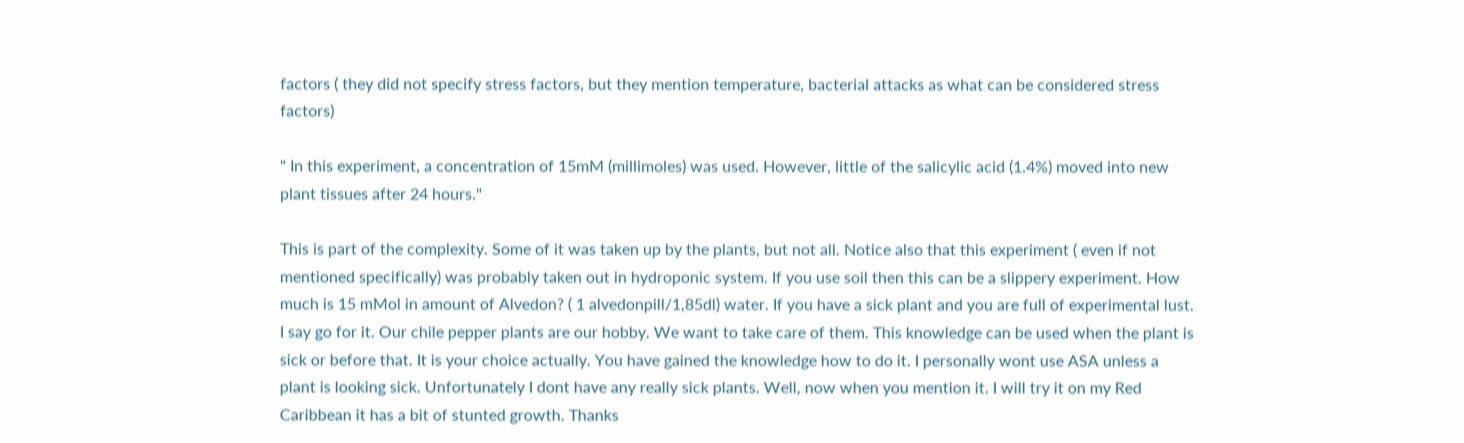factors ( they did not specify stress factors, but they mention temperature, bacterial attacks as what can be considered stress factors)

" In this experiment, a concentration of 15mM (millimoles) was used. However, little of the salicylic acid (1.4%) moved into new plant tissues after 24 hours."

This is part of the complexity. Some of it was taken up by the plants, but not all. Notice also that this experiment ( even if not mentioned specifically) was probably taken out in hydroponic system. If you use soil then this can be a slippery experiment. How much is 15 mMol in amount of Alvedon? ( 1 alvedonpill/1,85dl) water. If you have a sick plant and you are full of experimental lust. I say go for it. Our chile pepper plants are our hobby. We want to take care of them. This knowledge can be used when the plant is sick or before that. It is your choice actually. You have gained the knowledge how to do it. I personally wont use ASA unless a plant is looking sick. Unfortunately I dont have any really sick plants. Well, now when you mention it. I will try it on my Red Caribbean it has a bit of stunted growth. Thanks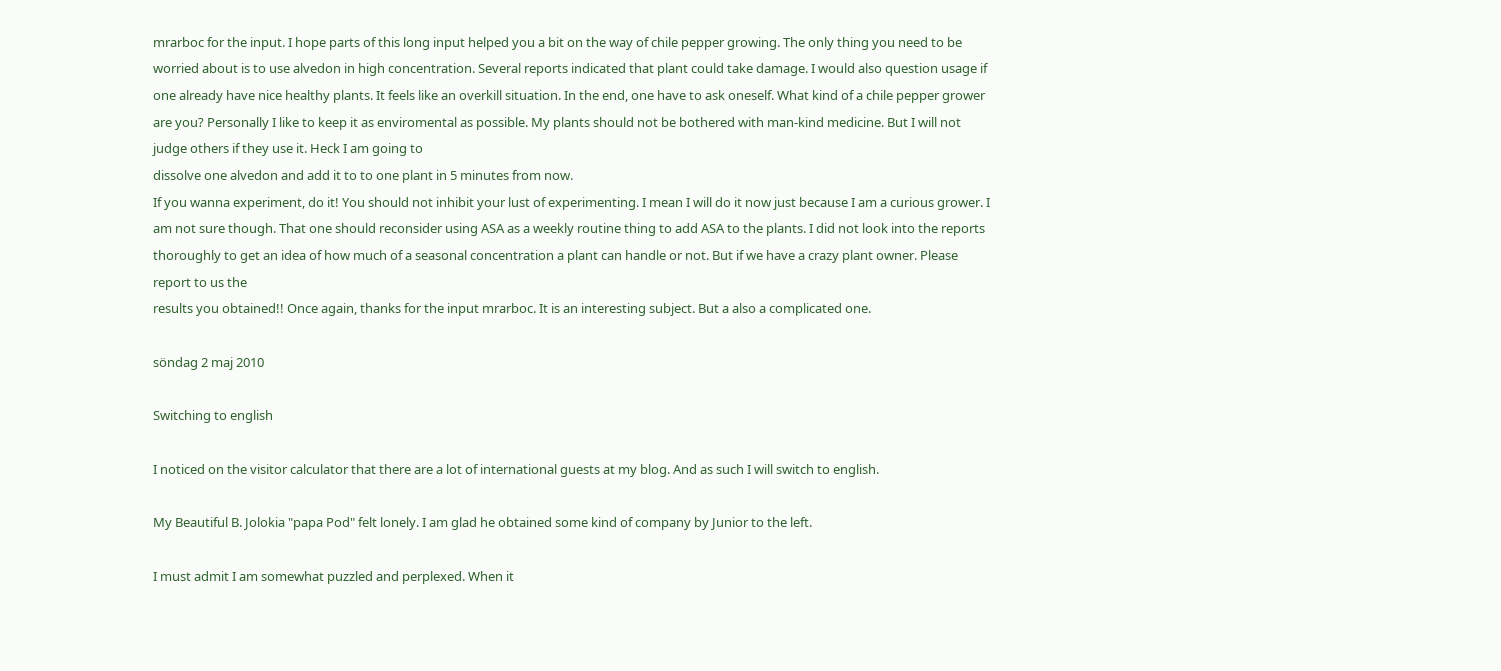mrarboc for the input. I hope parts of this long input helped you a bit on the way of chile pepper growing. The only thing you need to be worried about is to use alvedon in high concentration. Several reports indicated that plant could take damage. I would also question usage if one already have nice healthy plants. It feels like an overkill situation. In the end, one have to ask oneself. What kind of a chile pepper grower are you? Personally I like to keep it as enviromental as possible. My plants should not be bothered with man-kind medicine. But I will not judge others if they use it. Heck I am going to
dissolve one alvedon and add it to to one plant in 5 minutes from now.
If you wanna experiment, do it! You should not inhibit your lust of experimenting. I mean I will do it now just because I am a curious grower. I am not sure though. That one should reconsider using ASA as a weekly routine thing to add ASA to the plants. I did not look into the reports thoroughly to get an idea of how much of a seasonal concentration a plant can handle or not. But if we have a crazy plant owner. Please report to us the
results you obtained!! Once again, thanks for the input mrarboc. It is an interesting subject. But a also a complicated one.

söndag 2 maj 2010

Switching to english

I noticed on the visitor calculator that there are a lot of international guests at my blog. And as such I will switch to english.

My Beautiful B. Jolokia "papa Pod" felt lonely. I am glad he obtained some kind of company by Junior to the left.

I must admit I am somewhat puzzled and perplexed. When it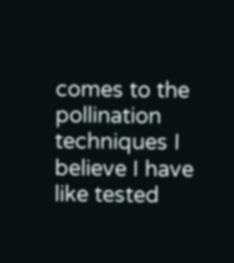comes to the pollination techniques I believe I have like tested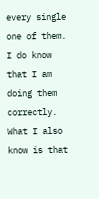every single one of them. I do know that I am doing them correctly. What I also know is that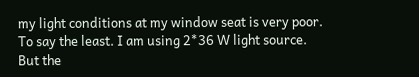my light conditions at my window seat is very poor. To say the least. I am using 2*36 W light source. But the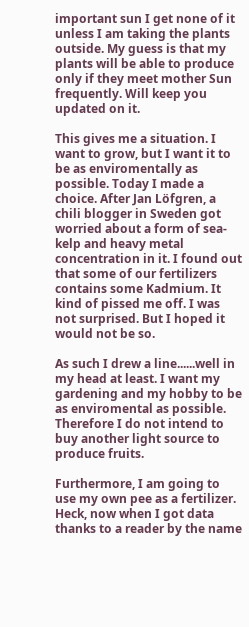important sun I get none of it unless I am taking the plants outside. My guess is that my plants will be able to produce only if they meet mother Sun frequently. Will keep you updated on it.

This gives me a situation. I want to grow, but I want it to be as enviromentally as possible. Today I made a choice. After Jan Löfgren, a chili blogger in Sweden got worried about a form of sea-kelp and heavy metal concentration in it. I found out that some of our fertilizers contains some Kadmium. It kind of pissed me off. I was not surprised. But I hoped it would not be so.

As such I drew a line......well in my head at least. I want my gardening and my hobby to be as enviromental as possible. Therefore I do not intend to buy another light source to produce fruits.

Furthermore, I am going to use my own pee as a fertilizer. Heck, now when I got data thanks to a reader by the name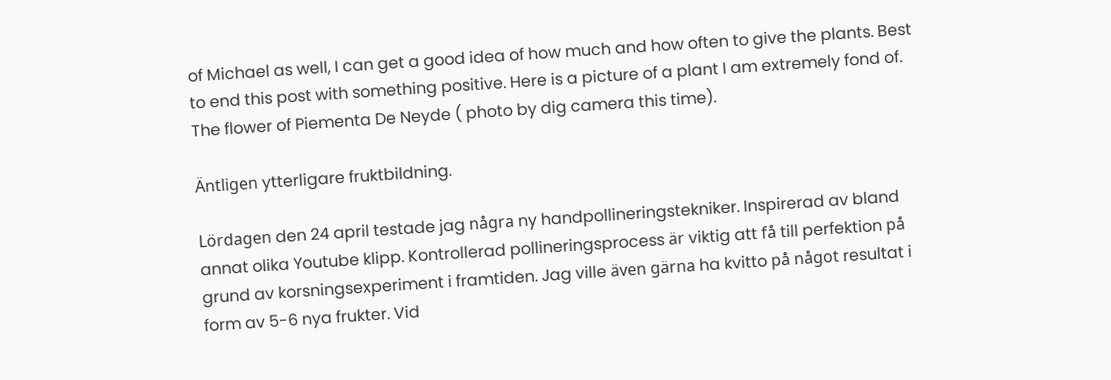of Michael as well, I can get a good idea of how much and how often to give the plants. Best to end this post with something positive. Here is a picture of a plant I am extremely fond of. The flower of Piementa De Neyde ( photo by dig camera this time).

Äntligen ytterligare fruktbildning.

Lördagen den 24 april testade jag några ny handpollineringstekniker. Inspirerad av bland annat olika Youtube klipp. Kontrollerad pollineringsprocess är viktig att få till perfektion på grund av korsningsexperiment i framtiden. Jag ville även gärna ha kvitto på något resultat i form av 5-6 nya frukter. Vid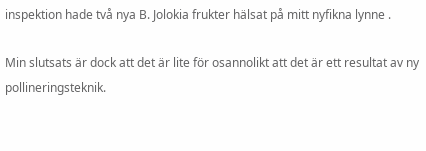inspektion hade två nya B. Jolokia frukter hälsat på mitt nyfikna lynne .

Min slutsats är dock att det är lite för osannolikt att det är ett resultat av ny pollineringsteknik.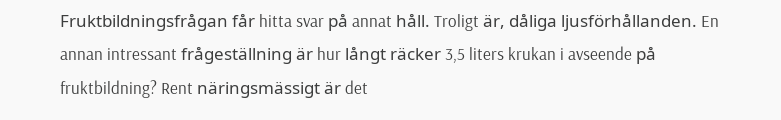Fruktbildningsfrågan får hitta svar på annat håll. Troligt är, dåliga ljusförhållanden. En annan intressant frågeställning är hur långt räcker 3,5 liters krukan i avseende på fruktbildning? Rent näringsmässigt är det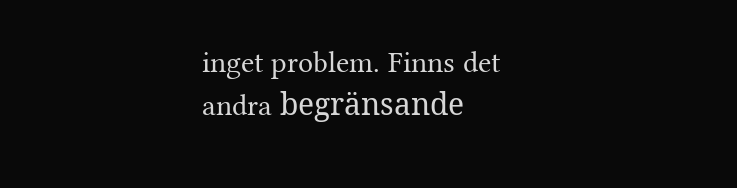inget problem. Finns det andra begränsande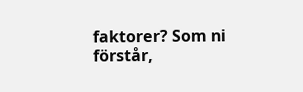faktorer? Som ni förstår,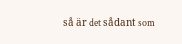så är det sådant som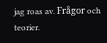jag roas av. Frågor och teorier.